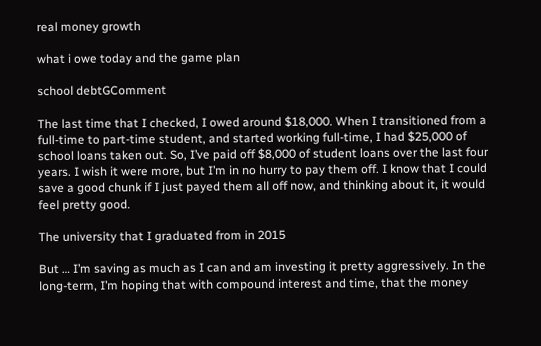real money growth

what i owe today and the game plan

school debtGComment

The last time that I checked, I owed around $18,000. When I transitioned from a full-time to part-time student, and started working full-time, I had $25,000 of school loans taken out. So, I’ve paid off $8,000 of student loans over the last four years. I wish it were more, but I’m in no hurry to pay them off. I know that I could save a good chunk if I just payed them all off now, and thinking about it, it would feel pretty good.

The university that I graduated from in 2015

But … I’m saving as much as I can and am investing it pretty aggressively. In the long-term, I’m hoping that with compound interest and time, that the money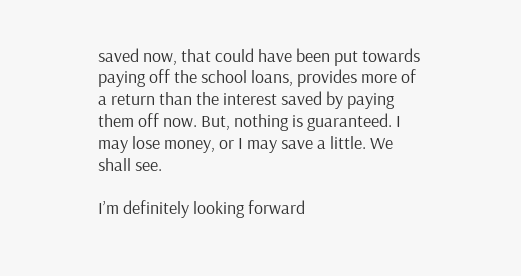saved now, that could have been put towards paying off the school loans, provides more of a return than the interest saved by paying them off now. But, nothing is guaranteed. I may lose money, or I may save a little. We shall see.

I’m definitely looking forward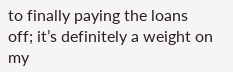to finally paying the loans off; it’s definitely a weight on my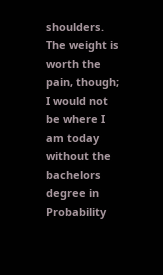shoulders. The weight is worth the pain, though; I would not be where I am today without the bachelors degree in Probability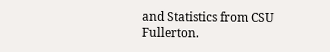and Statistics from CSU Fullerton.